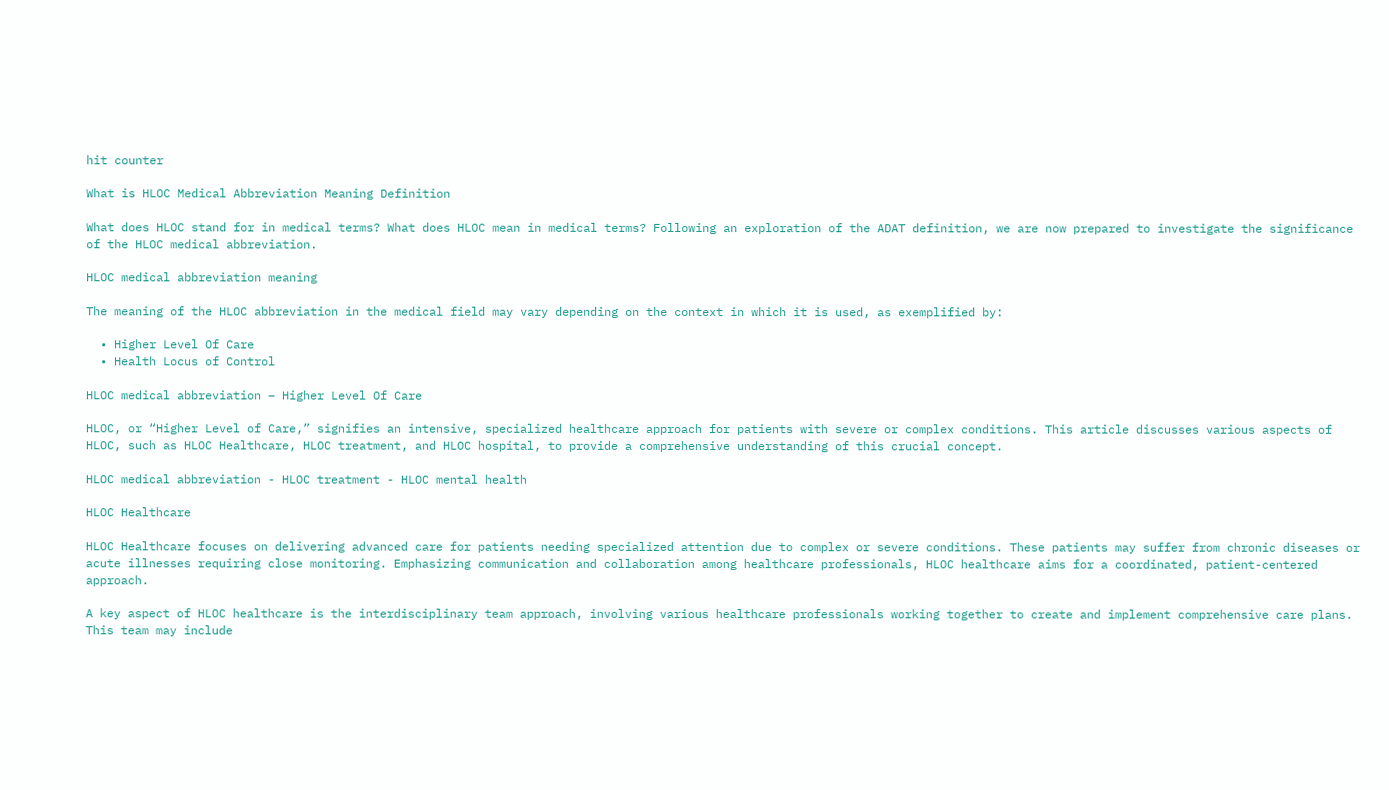hit counter

What is HLOC Medical Abbreviation Meaning Definition

What does HLOC stand for in medical terms? What does HLOC mean in medical terms? Following an exploration of the ADAT definition, we are now prepared to investigate the significance of the HLOC medical abbreviation.

HLOC medical abbreviation meaning

The meaning of the HLOC abbreviation in the medical field may vary depending on the context in which it is used, as exemplified by:

  • Higher Level Of Care
  • Health Locus of Control

HLOC medical abbreviation – Higher Level Of Care

HLOC, or “Higher Level of Care,” signifies an intensive, specialized healthcare approach for patients with severe or complex conditions. This article discusses various aspects of HLOC, such as HLOC Healthcare, HLOC treatment, and HLOC hospital, to provide a comprehensive understanding of this crucial concept.

HLOC medical abbreviation - HLOC treatment - HLOC mental health

HLOC Healthcare

HLOC Healthcare focuses on delivering advanced care for patients needing specialized attention due to complex or severe conditions. These patients may suffer from chronic diseases or acute illnesses requiring close monitoring. Emphasizing communication and collaboration among healthcare professionals, HLOC healthcare aims for a coordinated, patient-centered approach.

A key aspect of HLOC healthcare is the interdisciplinary team approach, involving various healthcare professionals working together to create and implement comprehensive care plans. This team may include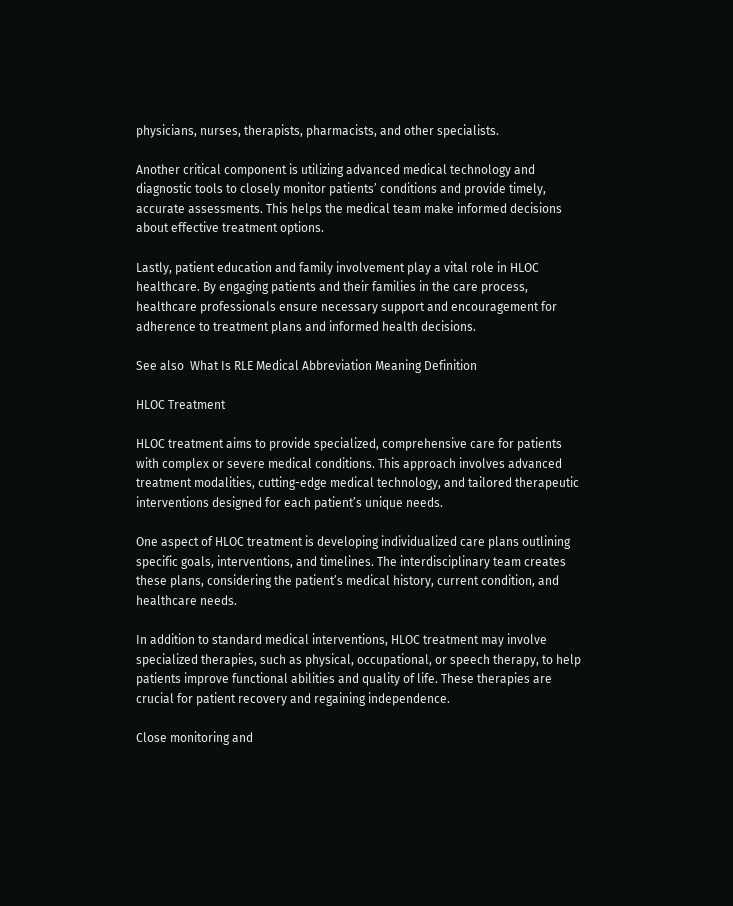physicians, nurses, therapists, pharmacists, and other specialists.

Another critical component is utilizing advanced medical technology and diagnostic tools to closely monitor patients’ conditions and provide timely, accurate assessments. This helps the medical team make informed decisions about effective treatment options.

Lastly, patient education and family involvement play a vital role in HLOC healthcare. By engaging patients and their families in the care process, healthcare professionals ensure necessary support and encouragement for adherence to treatment plans and informed health decisions.

See also  What Is RLE Medical Abbreviation Meaning Definition

HLOC Treatment

HLOC treatment aims to provide specialized, comprehensive care for patients with complex or severe medical conditions. This approach involves advanced treatment modalities, cutting-edge medical technology, and tailored therapeutic interventions designed for each patient’s unique needs.

One aspect of HLOC treatment is developing individualized care plans outlining specific goals, interventions, and timelines. The interdisciplinary team creates these plans, considering the patient’s medical history, current condition, and healthcare needs.

In addition to standard medical interventions, HLOC treatment may involve specialized therapies, such as physical, occupational, or speech therapy, to help patients improve functional abilities and quality of life. These therapies are crucial for patient recovery and regaining independence.

Close monitoring and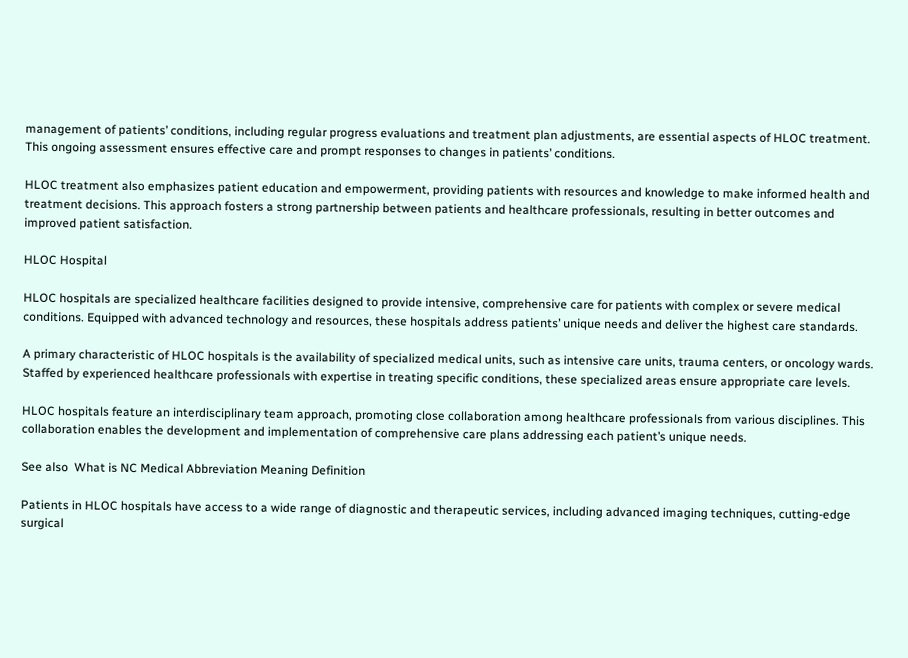management of patients’ conditions, including regular progress evaluations and treatment plan adjustments, are essential aspects of HLOC treatment. This ongoing assessment ensures effective care and prompt responses to changes in patients’ conditions.

HLOC treatment also emphasizes patient education and empowerment, providing patients with resources and knowledge to make informed health and treatment decisions. This approach fosters a strong partnership between patients and healthcare professionals, resulting in better outcomes and improved patient satisfaction.

HLOC Hospital

HLOC hospitals are specialized healthcare facilities designed to provide intensive, comprehensive care for patients with complex or severe medical conditions. Equipped with advanced technology and resources, these hospitals address patients’ unique needs and deliver the highest care standards.

A primary characteristic of HLOC hospitals is the availability of specialized medical units, such as intensive care units, trauma centers, or oncology wards. Staffed by experienced healthcare professionals with expertise in treating specific conditions, these specialized areas ensure appropriate care levels.

HLOC hospitals feature an interdisciplinary team approach, promoting close collaboration among healthcare professionals from various disciplines. This collaboration enables the development and implementation of comprehensive care plans addressing each patient’s unique needs.

See also  What is NC Medical Abbreviation Meaning Definition

Patients in HLOC hospitals have access to a wide range of diagnostic and therapeutic services, including advanced imaging techniques, cutting-edge surgical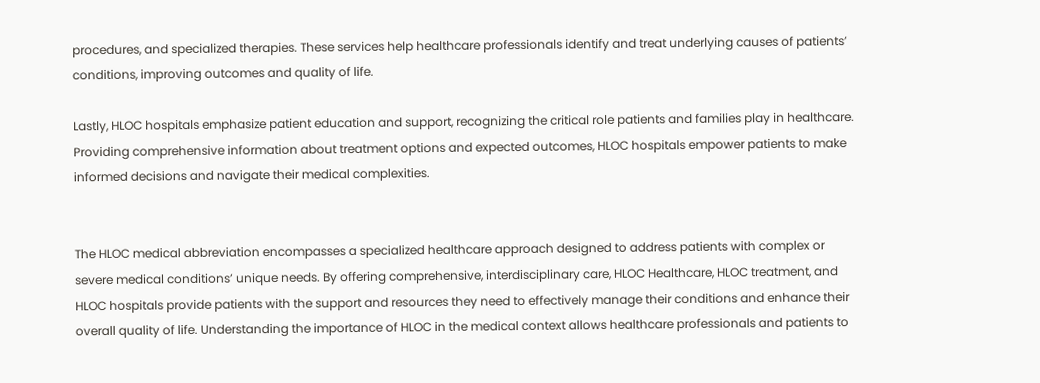procedures, and specialized therapies. These services help healthcare professionals identify and treat underlying causes of patients’ conditions, improving outcomes and quality of life.

Lastly, HLOC hospitals emphasize patient education and support, recognizing the critical role patients and families play in healthcare. Providing comprehensive information about treatment options and expected outcomes, HLOC hospitals empower patients to make informed decisions and navigate their medical complexities.


The HLOC medical abbreviation encompasses a specialized healthcare approach designed to address patients with complex or severe medical conditions’ unique needs. By offering comprehensive, interdisciplinary care, HLOC Healthcare, HLOC treatment, and HLOC hospitals provide patients with the support and resources they need to effectively manage their conditions and enhance their overall quality of life. Understanding the importance of HLOC in the medical context allows healthcare professionals and patients to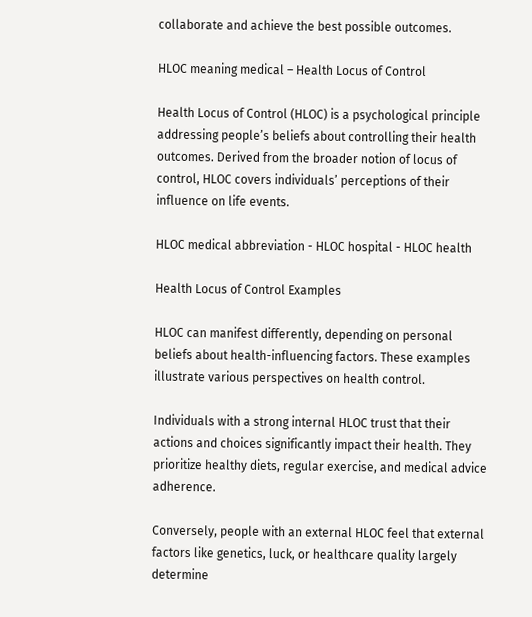collaborate and achieve the best possible outcomes.

HLOC meaning medical – Health Locus of Control

Health Locus of Control (HLOC) is a psychological principle addressing people’s beliefs about controlling their health outcomes. Derived from the broader notion of locus of control, HLOC covers individuals’ perceptions of their influence on life events.

HLOC medical abbreviation - HLOC hospital - HLOC health

Health Locus of Control Examples

HLOC can manifest differently, depending on personal beliefs about health-influencing factors. These examples illustrate various perspectives on health control.

Individuals with a strong internal HLOC trust that their actions and choices significantly impact their health. They prioritize healthy diets, regular exercise, and medical advice adherence.

Conversely, people with an external HLOC feel that external factors like genetics, luck, or healthcare quality largely determine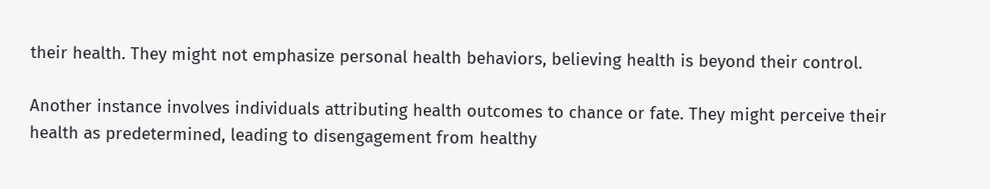their health. They might not emphasize personal health behaviors, believing health is beyond their control.

Another instance involves individuals attributing health outcomes to chance or fate. They might perceive their health as predetermined, leading to disengagement from healthy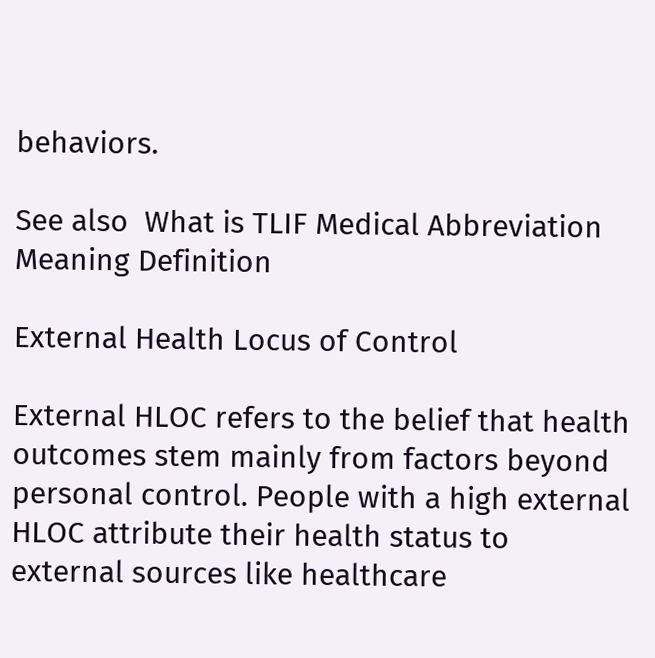behaviors.

See also  What is TLIF Medical Abbreviation Meaning Definition

External Health Locus of Control

External HLOC refers to the belief that health outcomes stem mainly from factors beyond personal control. People with a high external HLOC attribute their health status to external sources like healthcare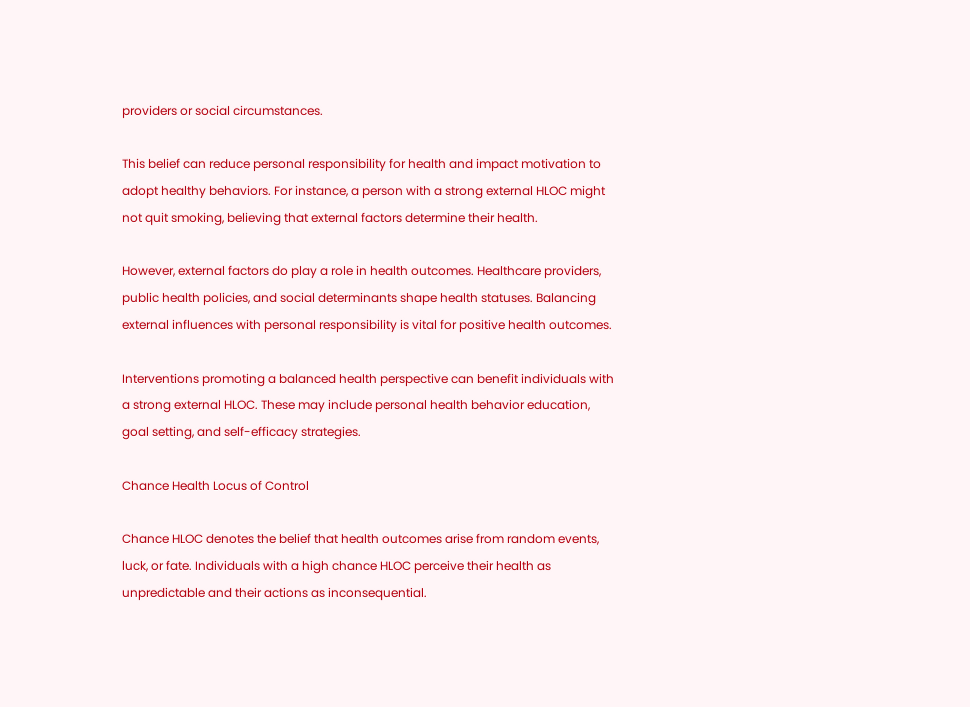providers or social circumstances.

This belief can reduce personal responsibility for health and impact motivation to adopt healthy behaviors. For instance, a person with a strong external HLOC might not quit smoking, believing that external factors determine their health.

However, external factors do play a role in health outcomes. Healthcare providers, public health policies, and social determinants shape health statuses. Balancing external influences with personal responsibility is vital for positive health outcomes.

Interventions promoting a balanced health perspective can benefit individuals with a strong external HLOC. These may include personal health behavior education, goal setting, and self-efficacy strategies.

Chance Health Locus of Control

Chance HLOC denotes the belief that health outcomes arise from random events, luck, or fate. Individuals with a high chance HLOC perceive their health as unpredictable and their actions as inconsequential.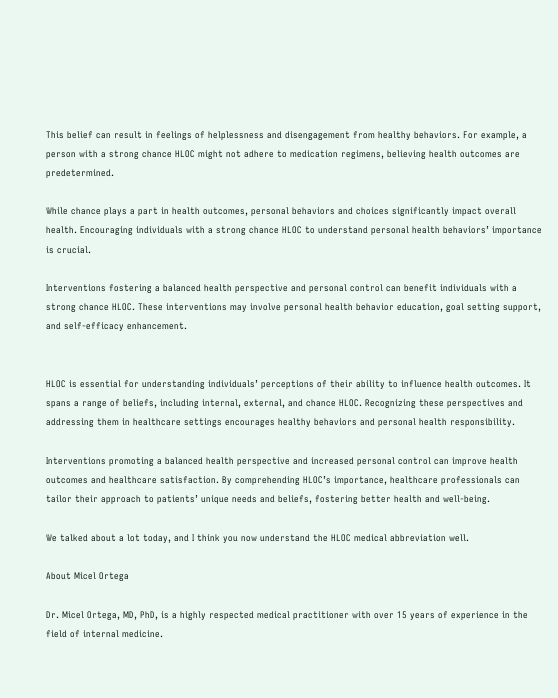This belief can result in feelings of helplessness and disengagement from healthy behaviors. For example, a person with a strong chance HLOC might not adhere to medication regimens, believing health outcomes are predetermined.

While chance plays a part in health outcomes, personal behaviors and choices significantly impact overall health. Encouraging individuals with a strong chance HLOC to understand personal health behaviors’ importance is crucial.

Interventions fostering a balanced health perspective and personal control can benefit individuals with a strong chance HLOC. These interventions may involve personal health behavior education, goal setting support, and self-efficacy enhancement.


HLOC is essential for understanding individuals’ perceptions of their ability to influence health outcomes. It spans a range of beliefs, including internal, external, and chance HLOC. Recognizing these perspectives and addressing them in healthcare settings encourages healthy behaviors and personal health responsibility.

Interventions promoting a balanced health perspective and increased personal control can improve health outcomes and healthcare satisfaction. By comprehending HLOC’s importance, healthcare professionals can tailor their approach to patients’ unique needs and beliefs, fostering better health and well-being.

We talked about a lot today, and I think you now understand the HLOC medical abbreviation well.

About Micel Ortega

Dr. Micel Ortega, MD, PhD, is a highly respected medical practitioner with over 15 years of experience in the field of internal medicine.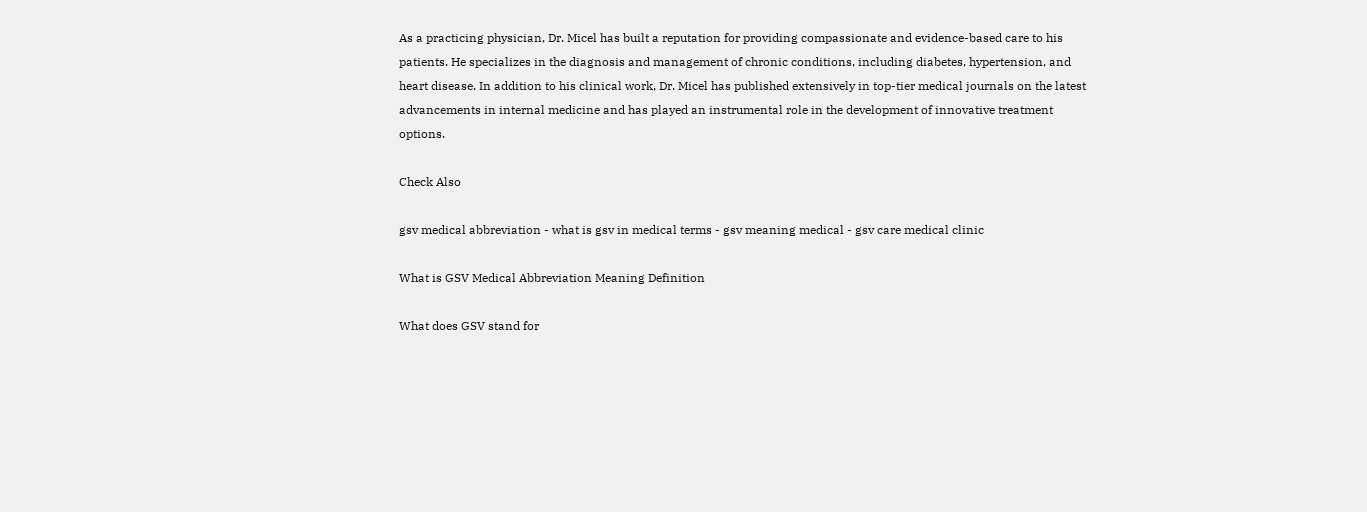As a practicing physician, Dr. Micel has built a reputation for providing compassionate and evidence-based care to his patients. He specializes in the diagnosis and management of chronic conditions, including diabetes, hypertension, and heart disease. In addition to his clinical work, Dr. Micel has published extensively in top-tier medical journals on the latest advancements in internal medicine and has played an instrumental role in the development of innovative treatment options.

Check Also

gsv medical abbreviation - what is gsv in medical terms - gsv meaning medical - gsv care medical clinic

What is GSV Medical Abbreviation Meaning Definition

What does GSV stand for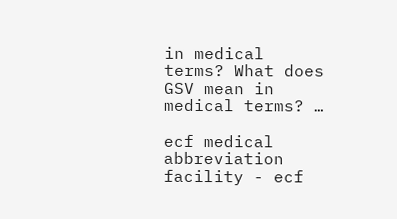in medical terms? What does GSV mean in medical terms? …

ecf medical abbreviation facility - ecf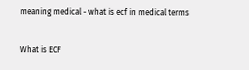meaning medical - what is ecf in medical terms

What is ECF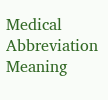Medical Abbreviation Meaning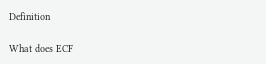Definition

What does ECF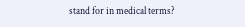stand for in medical terms?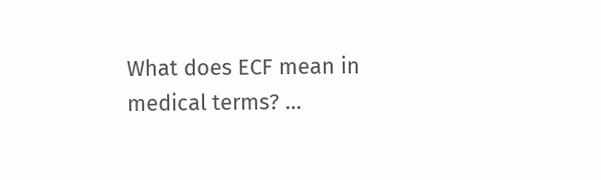What does ECF mean in medical terms? …